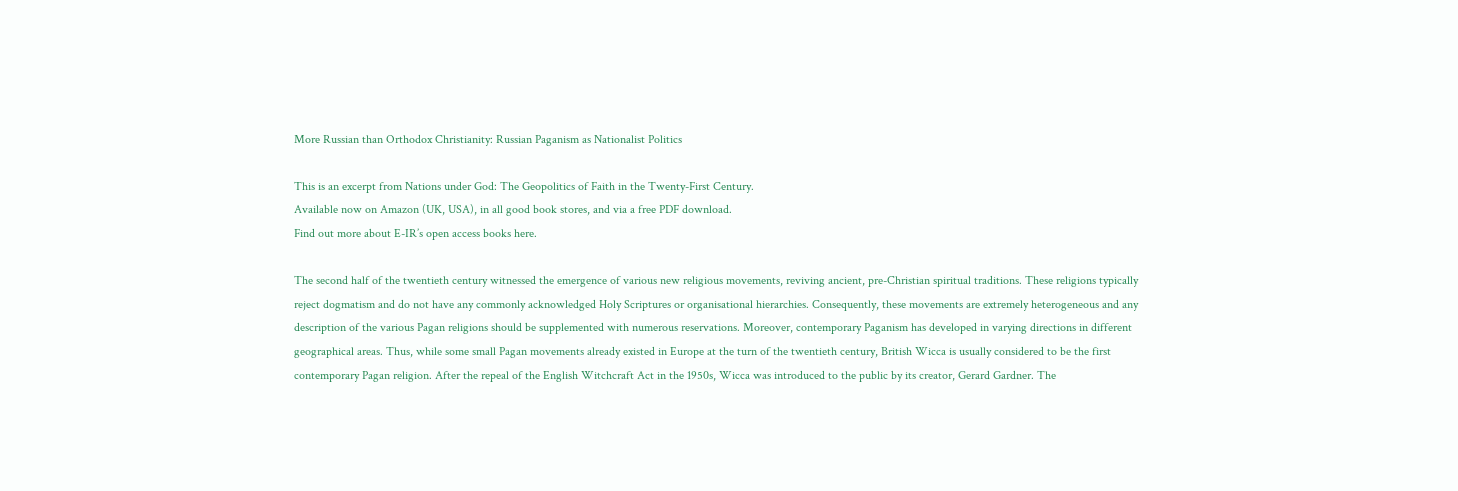More Russian than Orthodox Christianity: Russian Paganism as Nationalist Politics

This is an excerpt from Nations under God: The Geopolitics of Faith in the Twenty-First Century.
Available now on Amazon (UK, USA), in all good book stores, and via a free PDF download.
Find out more about E-IR’s open access books here.

The second half of the twentieth century witnessed the emergence of various new religious movements, reviving ancient, pre-Christian spiritual traditions. These religions typically reject dogmatism and do not have any commonly acknowledged Holy Scriptures or organisational hierarchies. Consequently, these movements are extremely heterogeneous and any description of the various Pagan religions should be supplemented with numerous reservations. Moreover, contemporary Paganism has developed in varying directions in different geographical areas. Thus, while some small Pagan movements already existed in Europe at the turn of the twentieth century, British Wicca is usually considered to be the first contemporary Pagan religion. After the repeal of the English Witchcraft Act in the 1950s, Wicca was introduced to the public by its creator, Gerard Gardner. The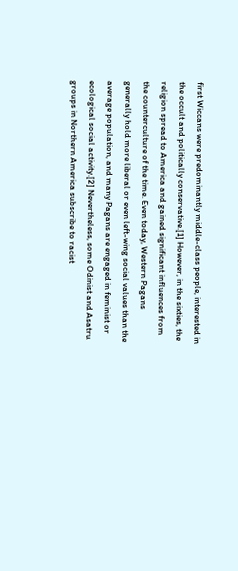first Wiccans were predominantly middle-class people, interested in the occult and politically conservative.[1] However, in the sixties, the religion spread to America and gained significant influences from the counterculture of the time. Even today, Western Pagans generally hold more liberal or even left-wing social values than the average population, and many Pagans are engaged in feminist or ecological social activity.[2] Nevertheless, some Odinist and Asatru groups in Northern America subscribe to racist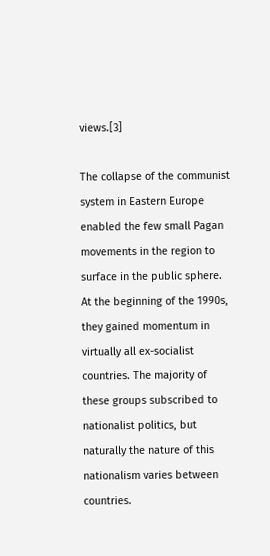views.[3]

The collapse of the communist system in Eastern Europe enabled the few small Pagan movements in the region to surface in the public sphere. At the beginning of the 1990s, they gained momentum in virtually all ex-socialist countries. The majority of these groups subscribed to nationalist politics, but naturally the nature of this nationalism varies between countries.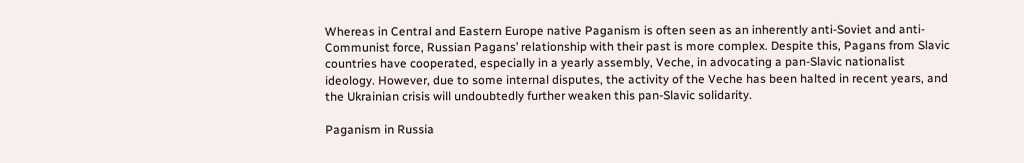Whereas in Central and Eastern Europe native Paganism is often seen as an inherently anti-Soviet and anti-Communist force, Russian Pagans’ relationship with their past is more complex. Despite this, Pagans from Slavic countries have cooperated, especially in a yearly assembly, Veche, in advocating a pan-Slavic nationalist ideology. However, due to some internal disputes, the activity of the Veche has been halted in recent years, and the Ukrainian crisis will undoubtedly further weaken this pan-Slavic solidarity.

Paganism in Russia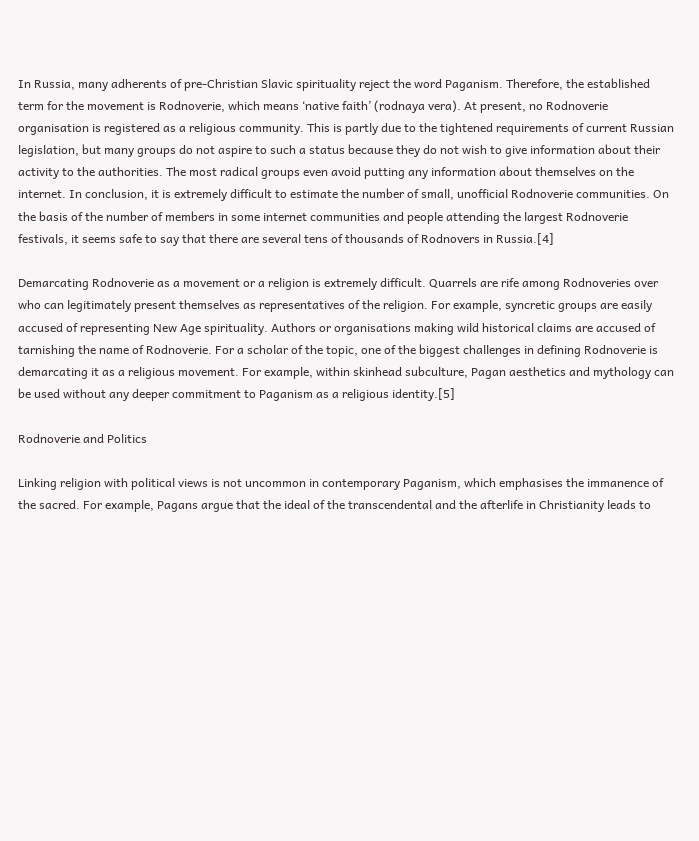In Russia, many adherents of pre-Christian Slavic spirituality reject the word Paganism. Therefore, the established term for the movement is Rodnoverie, which means ‘native faith’ (rodnaya vera). At present, no Rodnoverie organisation is registered as a religious community. This is partly due to the tightened requirements of current Russian legislation, but many groups do not aspire to such a status because they do not wish to give information about their activity to the authorities. The most radical groups even avoid putting any information about themselves on the internet. In conclusion, it is extremely difficult to estimate the number of small, unofficial Rodnoverie communities. On the basis of the number of members in some internet communities and people attending the largest Rodnoverie festivals, it seems safe to say that there are several tens of thousands of Rodnovers in Russia.[4]

Demarcating Rodnoverie as a movement or a religion is extremely difficult. Quarrels are rife among Rodnoveries over who can legitimately present themselves as representatives of the religion. For example, syncretic groups are easily accused of representing New Age spirituality. Authors or organisations making wild historical claims are accused of tarnishing the name of Rodnoverie. For a scholar of the topic, one of the biggest challenges in defining Rodnoverie is demarcating it as a religious movement. For example, within skinhead subculture, Pagan aesthetics and mythology can be used without any deeper commitment to Paganism as a religious identity.[5]

Rodnoverie and Politics

Linking religion with political views is not uncommon in contemporary Paganism, which emphasises the immanence of the sacred. For example, Pagans argue that the ideal of the transcendental and the afterlife in Christianity leads to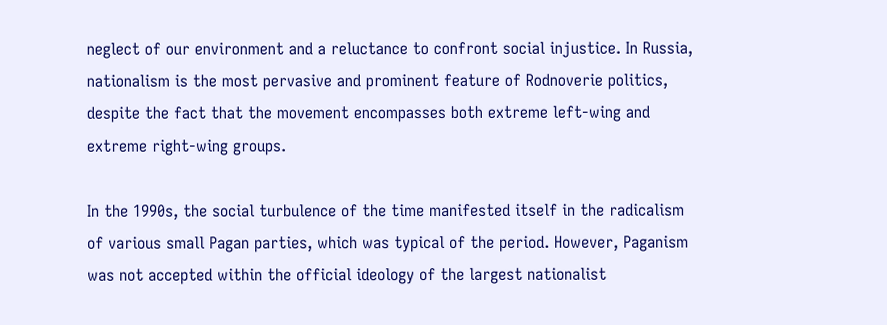neglect of our environment and a reluctance to confront social injustice. In Russia, nationalism is the most pervasive and prominent feature of Rodnoverie politics, despite the fact that the movement encompasses both extreme left-wing and extreme right-wing groups.

In the 1990s, the social turbulence of the time manifested itself in the radicalism of various small Pagan parties, which was typical of the period. However, Paganism was not accepted within the official ideology of the largest nationalist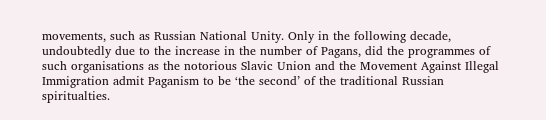movements, such as Russian National Unity. Only in the following decade, undoubtedly due to the increase in the number of Pagans, did the programmes of such organisations as the notorious Slavic Union and the Movement Against Illegal Immigration admit Paganism to be ‘the second’ of the traditional Russian spiritualties.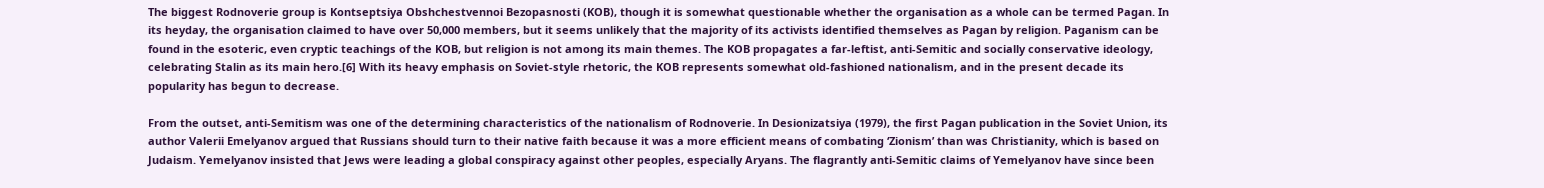The biggest Rodnoverie group is Kontseptsiya Obshchestvennoi Bezopasnosti (KOB), though it is somewhat questionable whether the organisation as a whole can be termed Pagan. In its heyday, the organisation claimed to have over 50,000 members, but it seems unlikely that the majority of its activists identified themselves as Pagan by religion. Paganism can be found in the esoteric, even cryptic teachings of the KOB, but religion is not among its main themes. The KOB propagates a far-leftist, anti-Semitic and socially conservative ideology, celebrating Stalin as its main hero.[6] With its heavy emphasis on Soviet-style rhetoric, the KOB represents somewhat old-fashioned nationalism, and in the present decade its popularity has begun to decrease.

From the outset, anti-Semitism was one of the determining characteristics of the nationalism of Rodnoverie. In Desionizatsiya (1979), the first Pagan publication in the Soviet Union, its author Valerii Emelyanov argued that Russians should turn to their native faith because it was a more efficient means of combating ‘Zionism’ than was Christianity, which is based on Judaism. Yemelyanov insisted that Jews were leading a global conspiracy against other peoples, especially Aryans. The flagrantly anti-Semitic claims of Yemelyanov have since been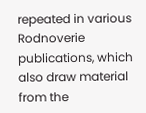repeated in various Rodnoverie publications, which also draw material from the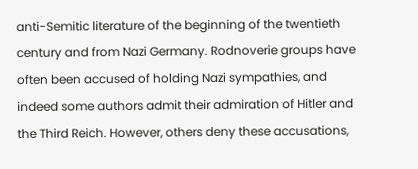anti-Semitic literature of the beginning of the twentieth century and from Nazi Germany. Rodnoverie groups have often been accused of holding Nazi sympathies, and indeed some authors admit their admiration of Hitler and the Third Reich. However, others deny these accusations,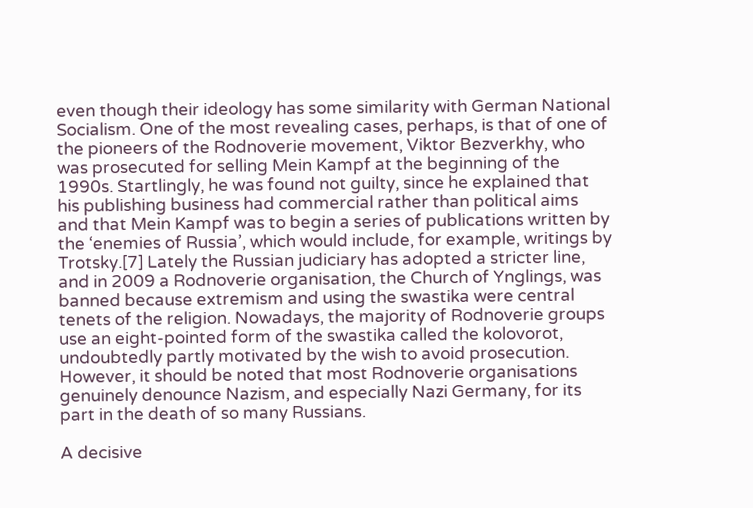even though their ideology has some similarity with German National Socialism. One of the most revealing cases, perhaps, is that of one of the pioneers of the Rodnoverie movement, Viktor Bezverkhy, who was prosecuted for selling Mein Kampf at the beginning of the 1990s. Startlingly, he was found not guilty, since he explained that his publishing business had commercial rather than political aims and that Mein Kampf was to begin a series of publications written by the ‘enemies of Russia’, which would include, for example, writings by Trotsky.[7] Lately the Russian judiciary has adopted a stricter line, and in 2009 a Rodnoverie organisation, the Church of Ynglings, was banned because extremism and using the swastika were central tenets of the religion. Nowadays, the majority of Rodnoverie groups use an eight-pointed form of the swastika called the kolovorot, undoubtedly partly motivated by the wish to avoid prosecution. However, it should be noted that most Rodnoverie organisations genuinely denounce Nazism, and especially Nazi Germany, for its part in the death of so many Russians.

A decisive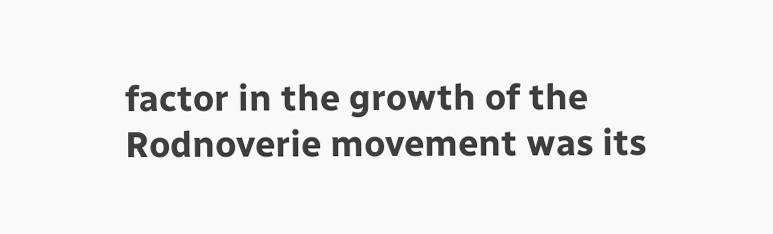factor in the growth of the Rodnoverie movement was its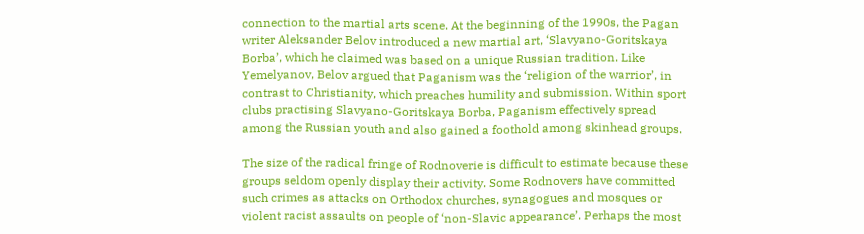connection to the martial arts scene. At the beginning of the 1990s, the Pagan writer Aleksander Belov introduced a new martial art, ‘Slavyano-Goritskaya Borba’, which he claimed was based on a unique Russian tradition. Like Yemelyanov, Belov argued that Paganism was the ‘religion of the warrior’, in contrast to Christianity, which preaches humility and submission. Within sport clubs practising Slavyano-Goritskaya Borba, Paganism effectively spread among the Russian youth and also gained a foothold among skinhead groups.

The size of the radical fringe of Rodnoverie is difficult to estimate because these groups seldom openly display their activity. Some Rodnovers have committed such crimes as attacks on Orthodox churches, synagogues and mosques or violent racist assaults on people of ‘non-Slavic appearance’. Perhaps the most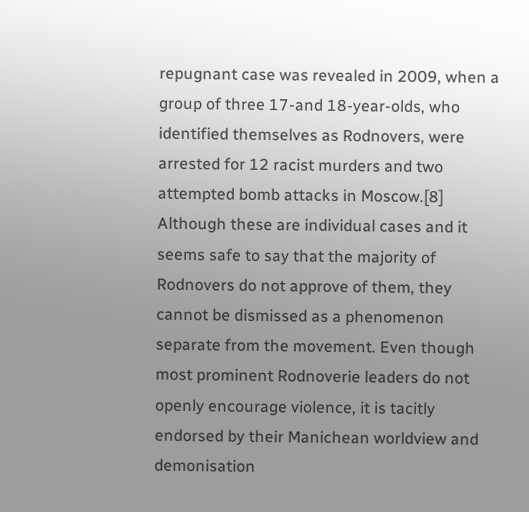repugnant case was revealed in 2009, when a group of three 17-and 18-year-olds, who identified themselves as Rodnovers, were arrested for 12 racist murders and two attempted bomb attacks in Moscow.[8] Although these are individual cases and it seems safe to say that the majority of Rodnovers do not approve of them, they cannot be dismissed as a phenomenon separate from the movement. Even though most prominent Rodnoverie leaders do not openly encourage violence, it is tacitly endorsed by their Manichean worldview and demonisation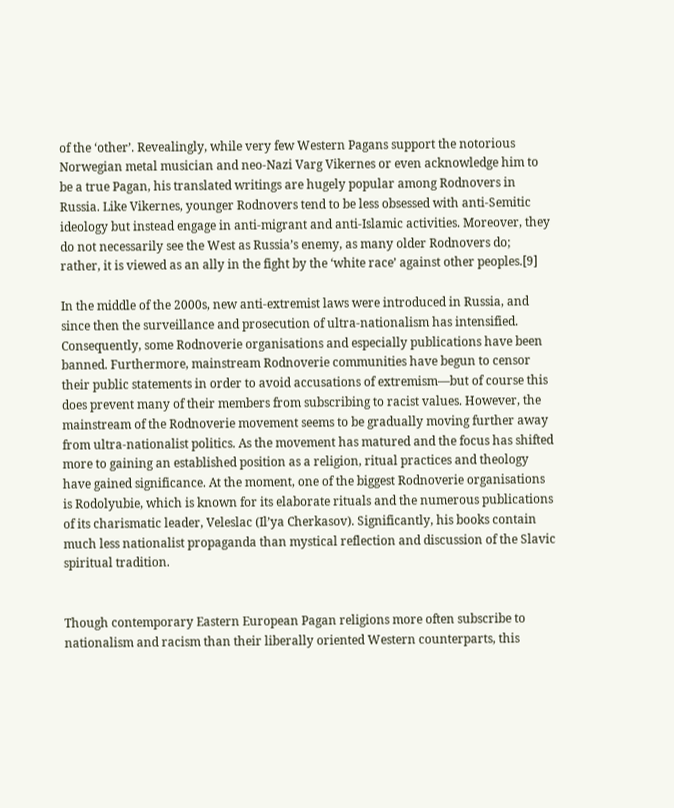of the ‘other’. Revealingly, while very few Western Pagans support the notorious Norwegian metal musician and neo-Nazi Varg Vikernes or even acknowledge him to be a true Pagan, his translated writings are hugely popular among Rodnovers in Russia. Like Vikernes, younger Rodnovers tend to be less obsessed with anti-Semitic ideology but instead engage in anti-migrant and anti-Islamic activities. Moreover, they do not necessarily see the West as Russia’s enemy, as many older Rodnovers do; rather, it is viewed as an ally in the fight by the ‘white race’ against other peoples.[9]

In the middle of the 2000s, new anti-extremist laws were introduced in Russia, and since then the surveillance and prosecution of ultra-nationalism has intensified. Consequently, some Rodnoverie organisations and especially publications have been banned. Furthermore, mainstream Rodnoverie communities have begun to censor their public statements in order to avoid accusations of extremism—but of course this does prevent many of their members from subscribing to racist values. However, the mainstream of the Rodnoverie movement seems to be gradually moving further away from ultra-nationalist politics. As the movement has matured and the focus has shifted more to gaining an established position as a religion, ritual practices and theology have gained significance. At the moment, one of the biggest Rodnoverie organisations is Rodolyubie, which is known for its elaborate rituals and the numerous publications of its charismatic leader, Veleslac (Il’ya Cherkasov). Significantly, his books contain much less nationalist propaganda than mystical reflection and discussion of the Slavic spiritual tradition.


Though contemporary Eastern European Pagan religions more often subscribe to nationalism and racism than their liberally oriented Western counterparts, this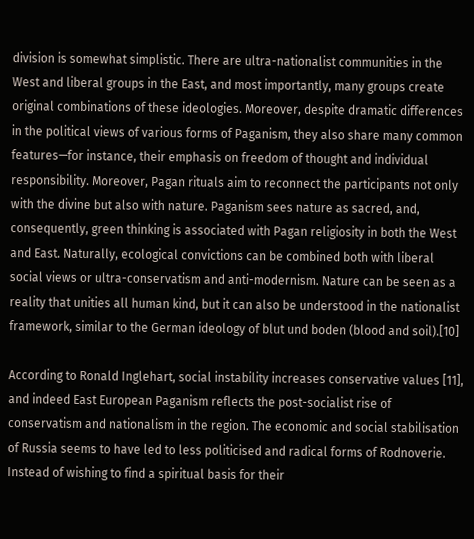division is somewhat simplistic. There are ultra-nationalist communities in the West and liberal groups in the East, and most importantly, many groups create original combinations of these ideologies. Moreover, despite dramatic differences in the political views of various forms of Paganism, they also share many common features—for instance, their emphasis on freedom of thought and individual responsibility. Moreover, Pagan rituals aim to reconnect the participants not only with the divine but also with nature. Paganism sees nature as sacred, and, consequently, green thinking is associated with Pagan religiosity in both the West and East. Naturally, ecological convictions can be combined both with liberal social views or ultra-conservatism and anti-modernism. Nature can be seen as a reality that unities all human kind, but it can also be understood in the nationalist framework, similar to the German ideology of blut und boden (blood and soil).[10]

According to Ronald Inglehart, social instability increases conservative values [11], and indeed East European Paganism reflects the post-socialist rise of conservatism and nationalism in the region. The economic and social stabilisation of Russia seems to have led to less politicised and radical forms of Rodnoverie. Instead of wishing to find a spiritual basis for their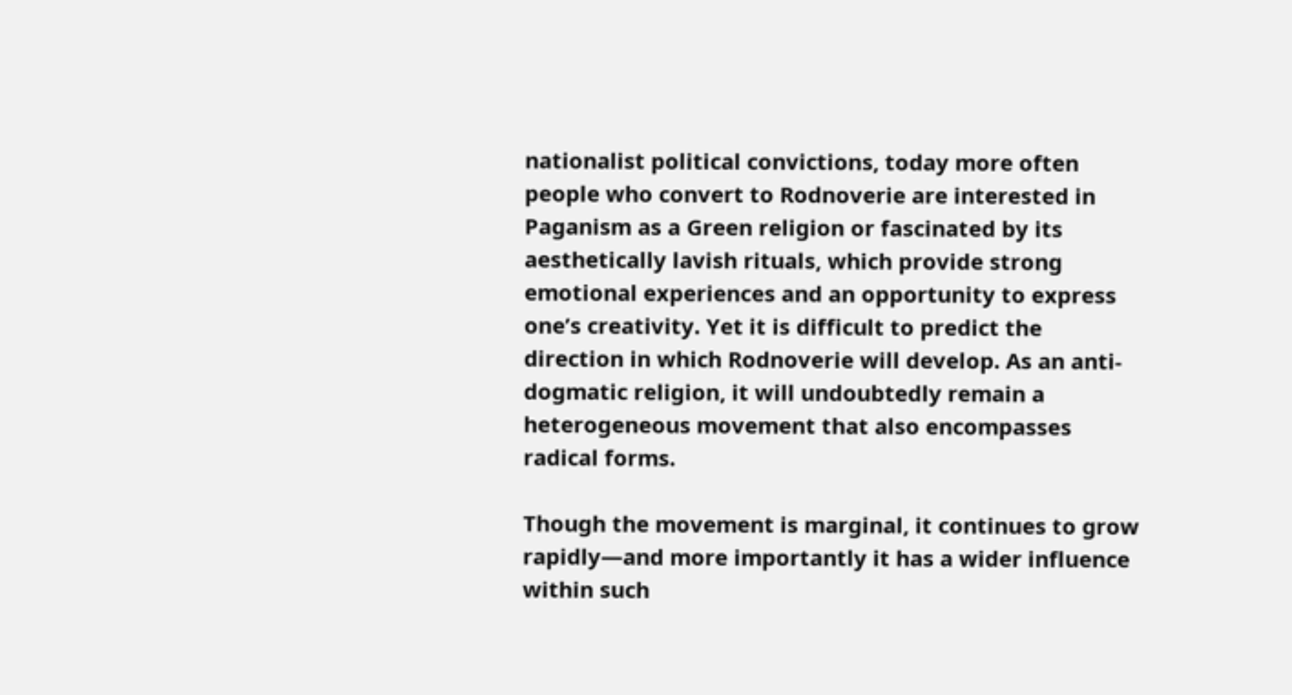nationalist political convictions, today more often people who convert to Rodnoverie are interested in Paganism as a Green religion or fascinated by its aesthetically lavish rituals, which provide strong emotional experiences and an opportunity to express one’s creativity. Yet it is difficult to predict the direction in which Rodnoverie will develop. As an anti-dogmatic religion, it will undoubtedly remain a heterogeneous movement that also encompasses radical forms.

Though the movement is marginal, it continues to grow rapidly—and more importantly it has a wider influence within such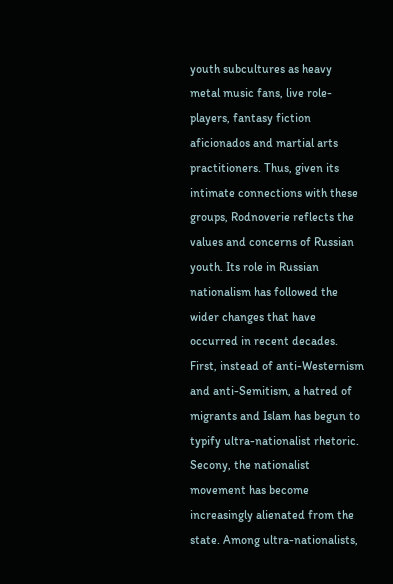youth subcultures as heavy metal music fans, live role-players, fantasy fiction aficionados and martial arts practitioners. Thus, given its intimate connections with these groups, Rodnoverie reflects the values and concerns of Russian youth. Its role in Russian nationalism has followed the wider changes that have occurred in recent decades. First, instead of anti-Westernism and anti-Semitism, a hatred of migrants and Islam has begun to typify ultra-nationalist rhetoric. Secony, the nationalist movement has become increasingly alienated from the state. Among ultra-nationalists,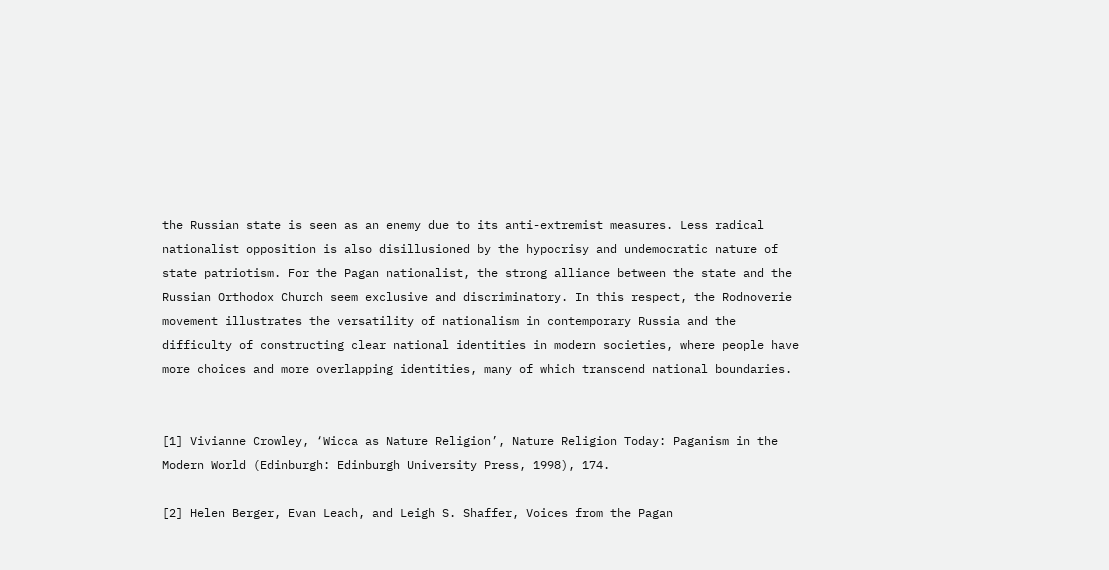the Russian state is seen as an enemy due to its anti-extremist measures. Less radical nationalist opposition is also disillusioned by the hypocrisy and undemocratic nature of state patriotism. For the Pagan nationalist, the strong alliance between the state and the Russian Orthodox Church seem exclusive and discriminatory. In this respect, the Rodnoverie movement illustrates the versatility of nationalism in contemporary Russia and the difficulty of constructing clear national identities in modern societies, where people have more choices and more overlapping identities, many of which transcend national boundaries.


[1] Vivianne Crowley, ‘Wicca as Nature Religion’, Nature Religion Today: Paganism in the Modern World (Edinburgh: Edinburgh University Press, 1998), 174.

[2] Helen Berger, Evan Leach, and Leigh S. Shaffer, Voices from the Pagan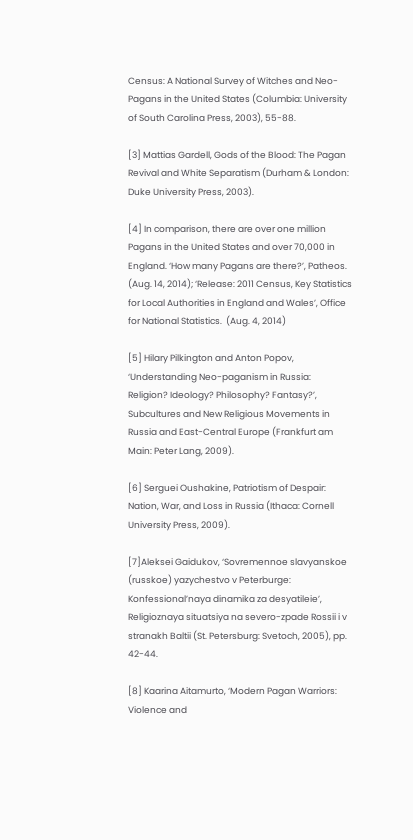Census: A National Survey of Witches and Neo-Pagans in the United States (Columbia: University of South Carolina Press, 2003), 55-88.

[3] Mattias Gardell, Gods of the Blood: The Pagan Revival and White Separatism (Durham & London: Duke University Press, 2003).

[4] In comparison, there are over one million Pagans in the United States and over 70,000 in England. ‘How many Pagans are there?’, Patheos.  (Aug. 14, 2014); ‘Release: 2011 Census, Key Statistics for Local Authorities in England and Wales’, Office for National Statistics.  (Aug. 4, 2014)

[5] Hilary Pilkington and Anton Popov, ‘Understanding Neo-paganism in Russia: Religion? Ideology? Philosophy? Fantasy?’, Subcultures and New Religious Movements in Russia and East-Central Europe (Frankfurt am Main: Peter Lang, 2009).

[6] Serguei Oushakine, Patriotism of Despair: Nation, War, and Loss in Russia (Ithaca: Cornell University Press, 2009).

[7]Aleksei Gaidukov, ‘Sovremennoe slavyanskoe (russkoe) yazychestvo v Peterburge: Konfessional’naya dinamika za desyatileie’, Religioznaya situatsiya na severo-zpade Rossii i v stranakh Baltii (St. Petersburg: Svetoch, 2005), pp. 42-44.

[8] Kaarina Aitamurto, ‘Modern Pagan Warriors: Violence and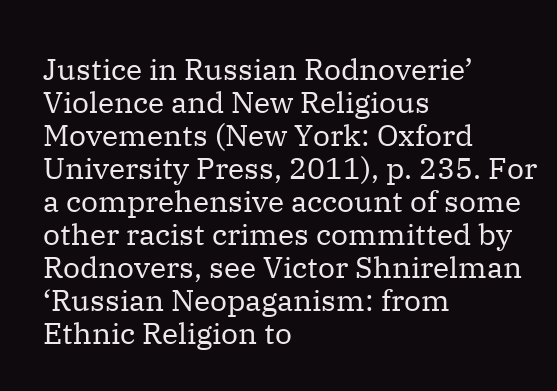Justice in Russian Rodnoverie’ Violence and New Religious Movements (New York: Oxford University Press, 2011), p. 235. For a comprehensive account of some other racist crimes committed by Rodnovers, see Victor Shnirelman ‘Russian Neopaganism: from Ethnic Religion to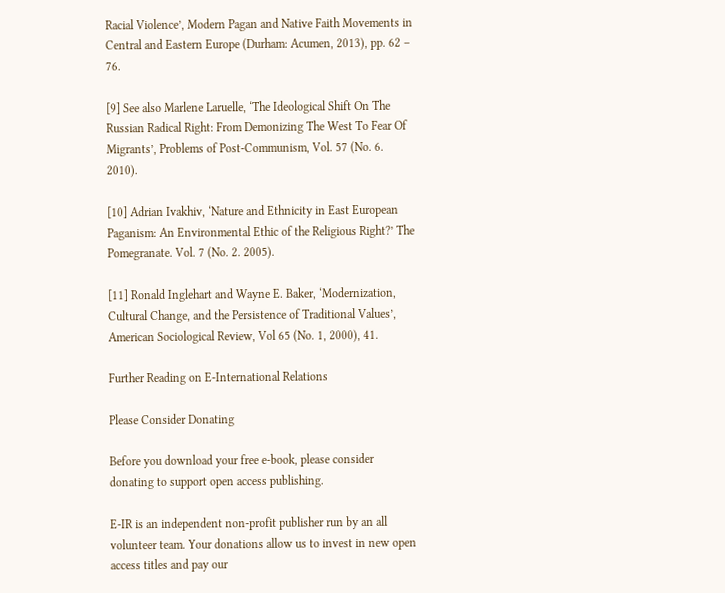Racial Violence’, Modern Pagan and Native Faith Movements in Central and Eastern Europe (Durham: Acumen, 2013), pp. 62 – 76.

[9] See also Marlene Laruelle, ‘The Ideological Shift On The Russian Radical Right: From Demonizing The West To Fear Of Migrants’, Problems of Post-Communism, Vol. 57 (No. 6. 2010).

[10] Adrian Ivakhiv, ‘Nature and Ethnicity in East European Paganism: An Environmental Ethic of the Religious Right?’ The Pomegranate. Vol. 7 (No. 2. 2005).

[11] Ronald Inglehart and Wayne E. Baker, ‘Modernization, Cultural Change, and the Persistence of Traditional Values’, American Sociological Review, Vol 65 (No. 1, 2000), 41.

Further Reading on E-International Relations

Please Consider Donating

Before you download your free e-book, please consider donating to support open access publishing.

E-IR is an independent non-profit publisher run by an all volunteer team. Your donations allow us to invest in new open access titles and pay our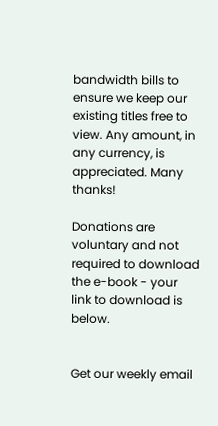bandwidth bills to ensure we keep our existing titles free to view. Any amount, in any currency, is appreciated. Many thanks!

Donations are voluntary and not required to download the e-book - your link to download is below.


Get our weekly email